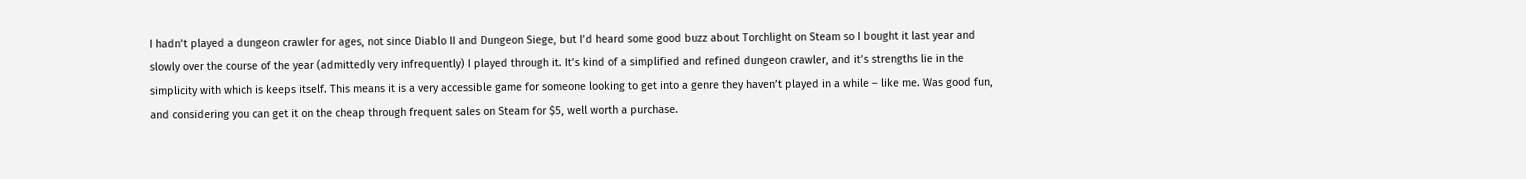I hadn’t played a dungeon crawler for ages, not since Diablo II and Dungeon Siege, but I’d heard some good buzz about Torchlight on Steam so I bought it last year and slowly over the course of the year (admittedly very infrequently) I played through it. It’s kind of a simplified and refined dungeon crawler, and it’s strengths lie in the simplicity with which is keeps itself. This means it is a very accessible game for someone looking to get into a genre they haven’t played in a while – like me. Was good fun, and considering you can get it on the cheap through frequent sales on Steam for $5, well worth a purchase.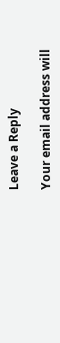Leave a Reply

Your email address will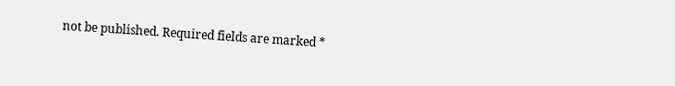not be published. Required fields are marked *